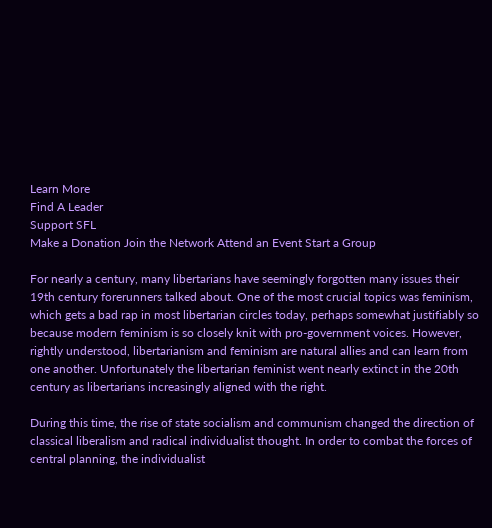Learn More
Find A Leader
Support SFL
Make a Donation Join the Network Attend an Event Start a Group

For nearly a century, many libertarians have seemingly forgotten many issues their 19th century forerunners talked about. One of the most crucial topics was feminism, which gets a bad rap in most libertarian circles today, perhaps somewhat justifiably so because modern feminism is so closely knit with pro-government voices. However, rightly understood, libertarianism and feminism are natural allies and can learn from one another. Unfortunately the libertarian feminist went nearly extinct in the 20th century as libertarians increasingly aligned with the right.

During this time, the rise of state socialism and communism changed the direction of classical liberalism and radical individualist thought. In order to combat the forces of central planning, the individualist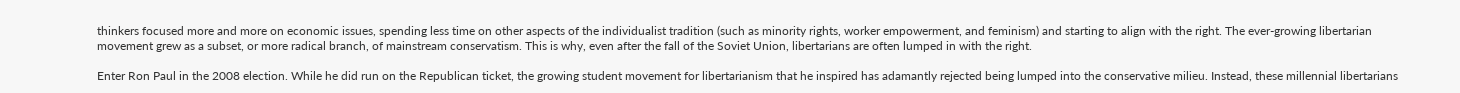thinkers focused more and more on economic issues, spending less time on other aspects of the individualist tradition (such as minority rights, worker empowerment, and feminism) and starting to align with the right. The ever-growing libertarian movement grew as a subset, or more radical branch, of mainstream conservatism. This is why, even after the fall of the Soviet Union, libertarians are often lumped in with the right.

Enter Ron Paul in the 2008 election. While he did run on the Republican ticket, the growing student movement for libertarianism that he inspired has adamantly rejected being lumped into the conservative milieu. Instead, these millennial libertarians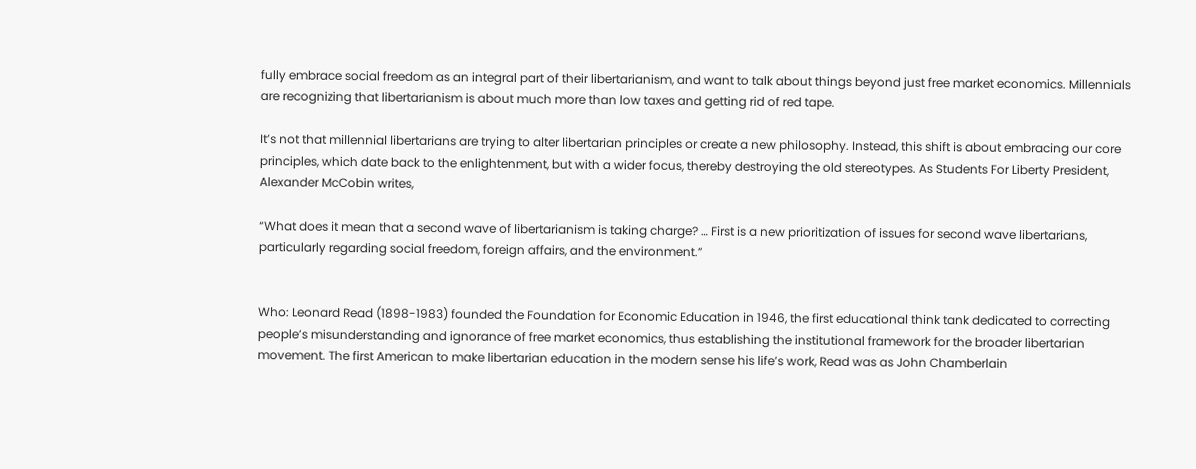fully embrace social freedom as an integral part of their libertarianism, and want to talk about things beyond just free market economics. Millennials are recognizing that libertarianism is about much more than low taxes and getting rid of red tape.

It’s not that millennial libertarians are trying to alter libertarian principles or create a new philosophy. Instead, this shift is about embracing our core principles, which date back to the enlightenment, but with a wider focus, thereby destroying the old stereotypes. As Students For Liberty President, Alexander McCobin writes,

“What does it mean that a second wave of libertarianism is taking charge? … First is a new prioritization of issues for second wave libertarians, particularly regarding social freedom, foreign affairs, and the environment.”


Who: Leonard Read (1898-1983) founded the Foundation for Economic Education in 1946, the first educational think tank dedicated to correcting people’s misunderstanding and ignorance of free market economics, thus establishing the institutional framework for the broader libertarian movement. The first American to make libertarian education in the modern sense his life’s work, Read was as John Chamberlain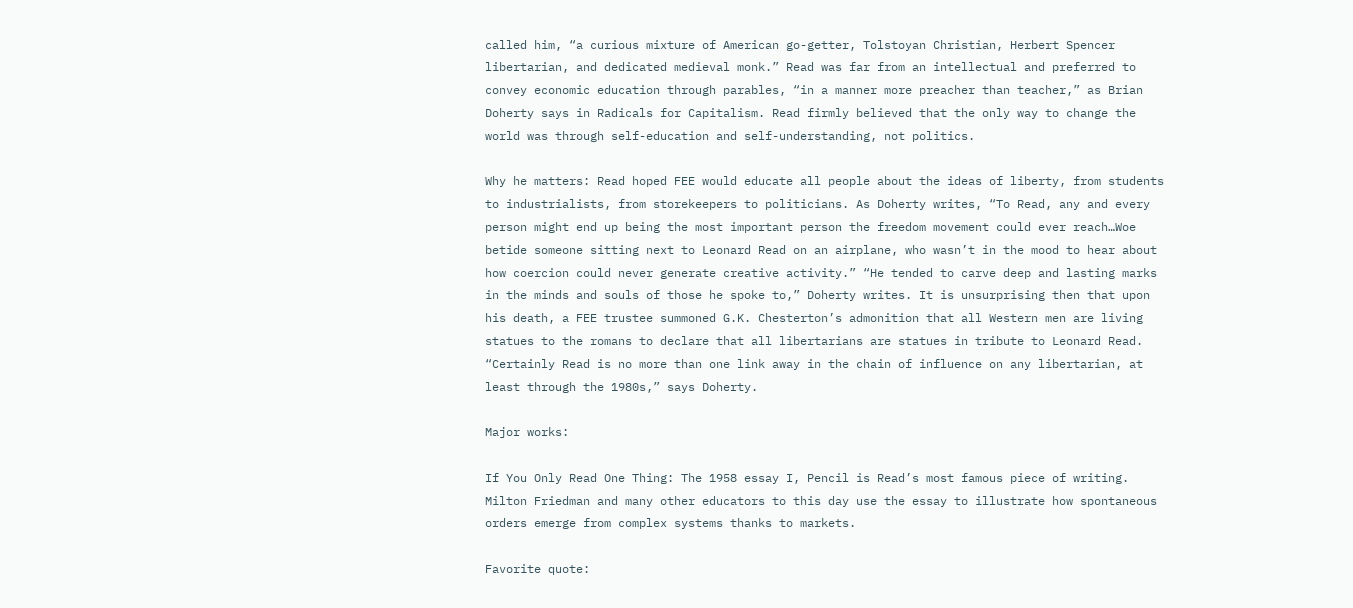called him, “a curious mixture of American go-getter, Tolstoyan Christian, Herbert Spencer libertarian, and dedicated medieval monk.” Read was far from an intellectual and preferred to convey economic education through parables, “in a manner more preacher than teacher,” as Brian Doherty says in Radicals for Capitalism. Read firmly believed that the only way to change the world was through self-education and self-understanding, not politics.

Why he matters: Read hoped FEE would educate all people about the ideas of liberty, from students to industrialists, from storekeepers to politicians. As Doherty writes, “To Read, any and every person might end up being the most important person the freedom movement could ever reach…Woe betide someone sitting next to Leonard Read on an airplane, who wasn’t in the mood to hear about how coercion could never generate creative activity.” “He tended to carve deep and lasting marks in the minds and souls of those he spoke to,” Doherty writes. It is unsurprising then that upon his death, a FEE trustee summoned G.K. Chesterton’s admonition that all Western men are living statues to the romans to declare that all libertarians are statues in tribute to Leonard Read. “Certainly Read is no more than one link away in the chain of influence on any libertarian, at least through the 1980s,” says Doherty.

Major works:

If You Only Read One Thing: The 1958 essay I, Pencil is Read’s most famous piece of writing. Milton Friedman and many other educators to this day use the essay to illustrate how spontaneous orders emerge from complex systems thanks to markets.

Favorite quote: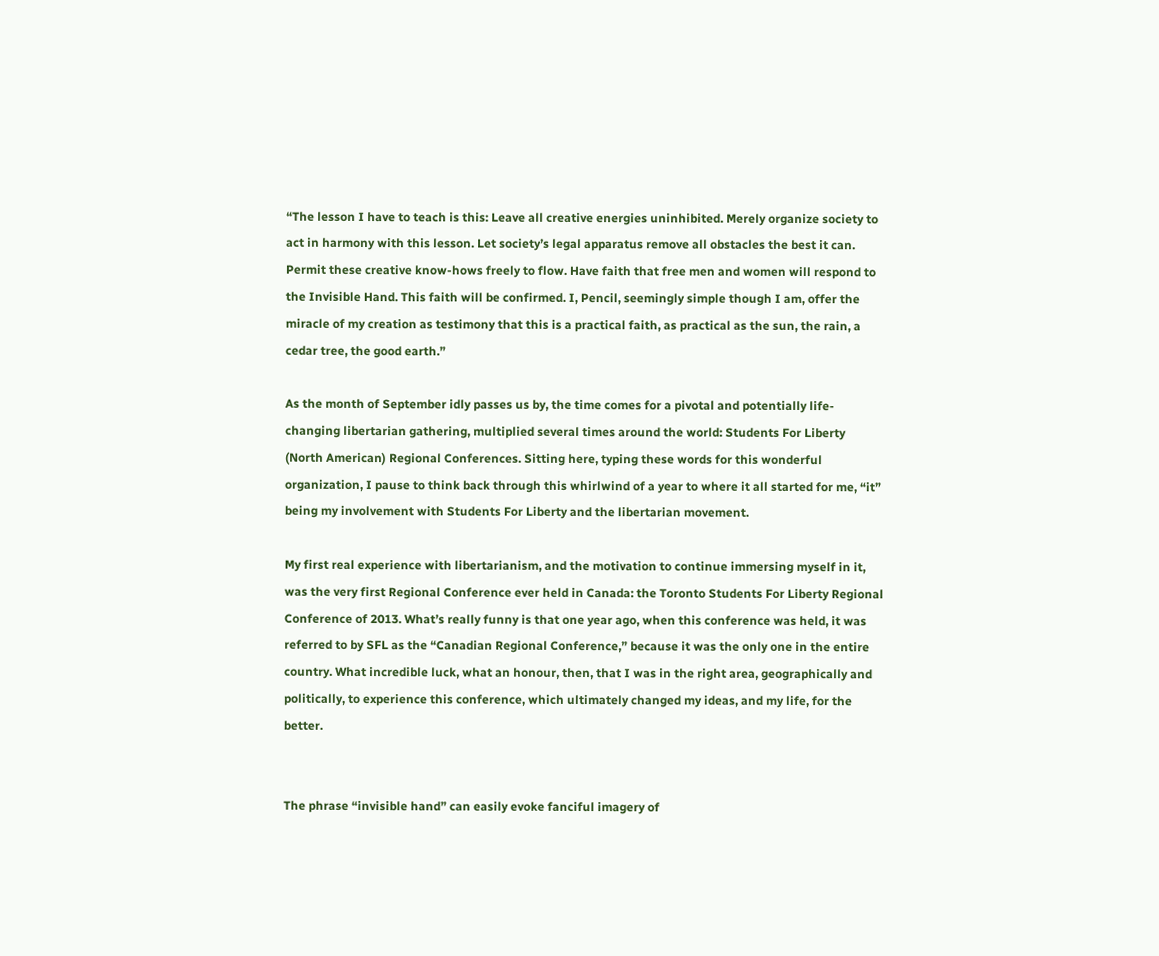“The lesson I have to teach is this: Leave all creative energies uninhibited. Merely organize society to act in harmony with this lesson. Let society’s legal apparatus remove all obstacles the best it can. Permit these creative know-hows freely to flow. Have faith that free men and women will respond to the Invisible Hand. This faith will be confirmed. I, Pencil, seemingly simple though I am, offer the miracle of my creation as testimony that this is a practical faith, as practical as the sun, the rain, a cedar tree, the good earth.”

As the month of September idly passes us by, the time comes for a pivotal and potentially life-changing libertarian gathering, multiplied several times around the world: Students For Liberty (North American) Regional Conferences. Sitting here, typing these words for this wonderful organization, I pause to think back through this whirlwind of a year to where it all started for me, “it” being my involvement with Students For Liberty and the libertarian movement.

My first real experience with libertarianism, and the motivation to continue immersing myself in it, was the very first Regional Conference ever held in Canada: the Toronto Students For Liberty Regional Conference of 2013. What’s really funny is that one year ago, when this conference was held, it was referred to by SFL as the “Canadian Regional Conference,” because it was the only one in the entire country. What incredible luck, what an honour, then, that I was in the right area, geographically and politically, to experience this conference, which ultimately changed my ideas, and my life, for the better.


The phrase “invisible hand” can easily evoke fanciful imagery of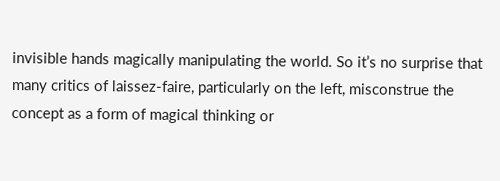invisible hands magically manipulating the world. So it’s no surprise that many critics of laissez-faire, particularly on the left, misconstrue the concept as a form of magical thinking or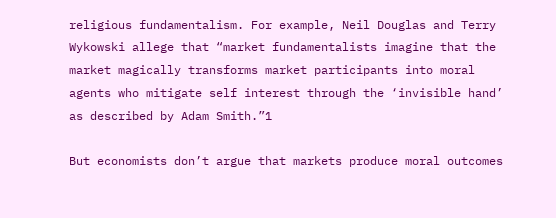religious fundamentalism. For example, Neil Douglas and Terry Wykowski allege that “market fundamentalists imagine that the market magically transforms market participants into moral agents who mitigate self interest through the ‘invisible hand’ as described by Adam Smith.”1

But economists don’t argue that markets produce moral outcomes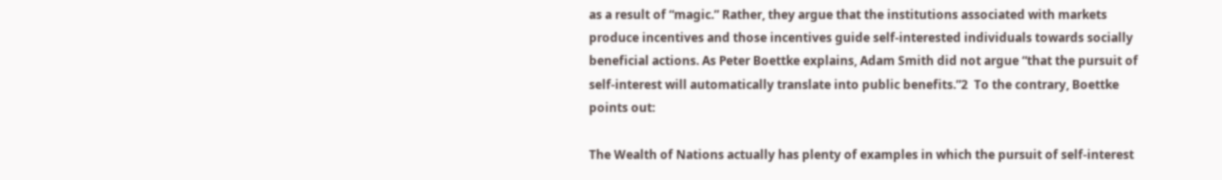as a result of “magic.” Rather, they argue that the institutions associated with markets produce incentives and those incentives guide self-interested individuals towards socially beneficial actions. As Peter Boettke explains, Adam Smith did not argue “that the pursuit of self-interest will automatically translate into public benefits.”2  To the contrary, Boettke points out:

The Wealth of Nations actually has plenty of examples in which the pursuit of self-interest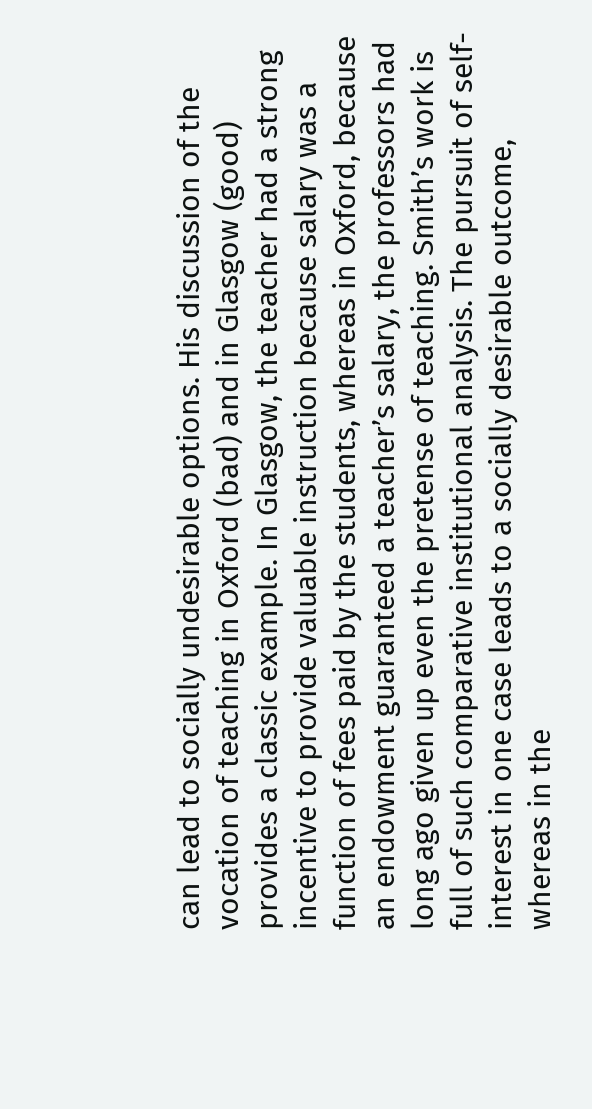can lead to socially undesirable options. His discussion of the vocation of teaching in Oxford (bad) and in Glasgow (good) provides a classic example. In Glasgow, the teacher had a strong incentive to provide valuable instruction because salary was a function of fees paid by the students, whereas in Oxford, because an endowment guaranteed a teacher’s salary, the professors had long ago given up even the pretense of teaching. Smith’s work is full of such comparative institutional analysis. The pursuit of self-interest in one case leads to a socially desirable outcome, whereas in the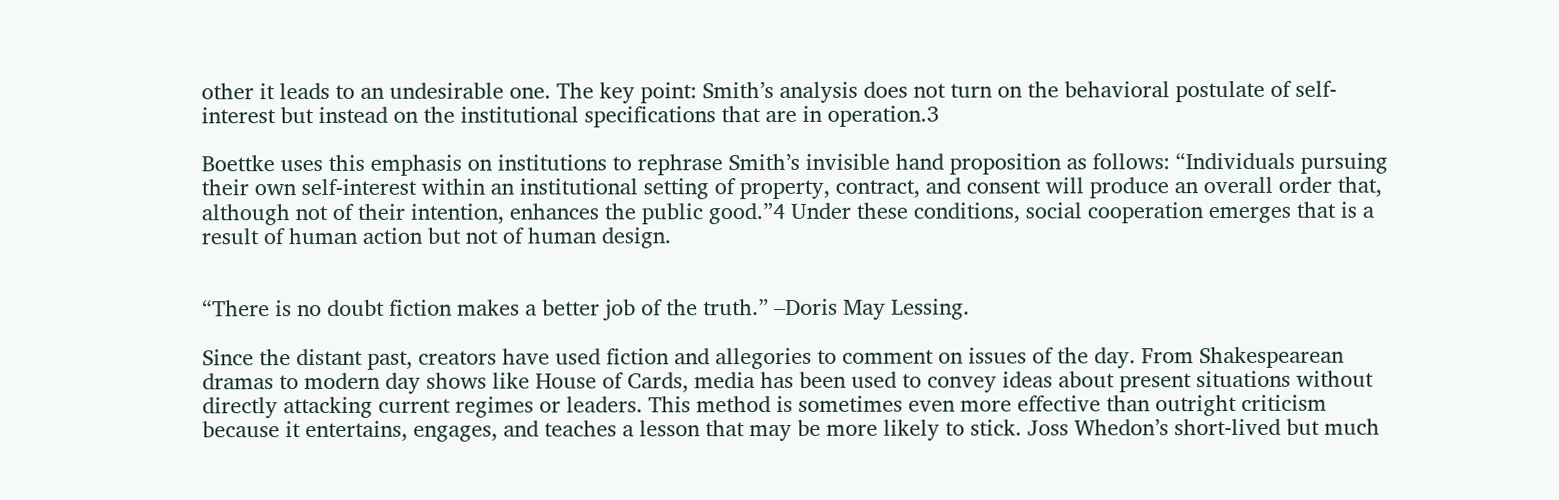other it leads to an undesirable one. The key point: Smith’s analysis does not turn on the behavioral postulate of self-interest but instead on the institutional specifications that are in operation.3

Boettke uses this emphasis on institutions to rephrase Smith’s invisible hand proposition as follows: “Individuals pursuing their own self-interest within an institutional setting of property, contract, and consent will produce an overall order that, although not of their intention, enhances the public good.”4 Under these conditions, social cooperation emerges that is a result of human action but not of human design.


“There is no doubt fiction makes a better job of the truth.” –Doris May Lessing.

Since the distant past, creators have used fiction and allegories to comment on issues of the day. From Shakespearean dramas to modern day shows like House of Cards, media has been used to convey ideas about present situations without directly attacking current regimes or leaders. This method is sometimes even more effective than outright criticism because it entertains, engages, and teaches a lesson that may be more likely to stick. Joss Whedon’s short-lived but much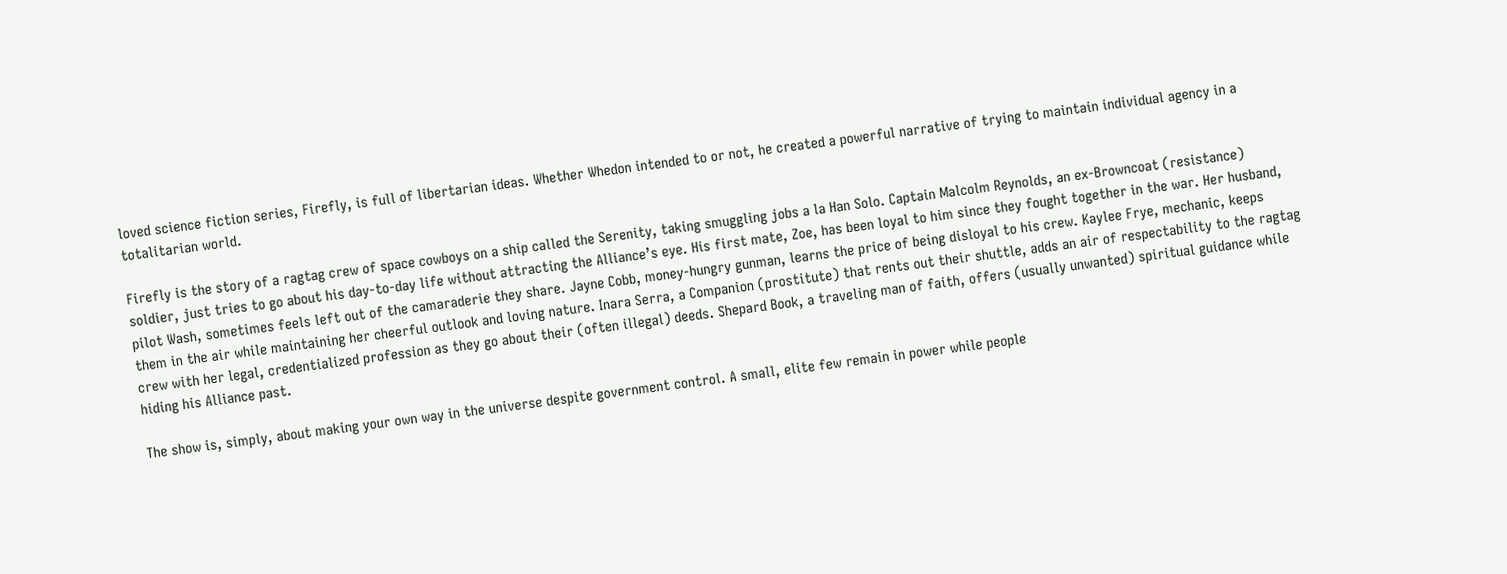loved science fiction series, Firefly, is full of libertarian ideas. Whether Whedon intended to or not, he created a powerful narrative of trying to maintain individual agency in a totalitarian world.

Firefly is the story of a ragtag crew of space cowboys on a ship called the Serenity, taking smuggling jobs a la Han Solo. Captain Malcolm Reynolds, an ex-Browncoat (resistance) soldier, just tries to go about his day-to-day life without attracting the Alliance’s eye. His first mate, Zoe, has been loyal to him since they fought together in the war. Her husband, pilot Wash, sometimes feels left out of the camaraderie they share. Jayne Cobb, money-hungry gunman, learns the price of being disloyal to his crew. Kaylee Frye, mechanic, keeps them in the air while maintaining her cheerful outlook and loving nature. Inara Serra, a Companion (prostitute) that rents out their shuttle, adds an air of respectability to the ragtag crew with her legal, credentialized profession as they go about their (often illegal) deeds. Shepard Book, a traveling man of faith, offers (usually unwanted) spiritual guidance while hiding his Alliance past.

The show is, simply, about making your own way in the universe despite government control. A small, elite few remain in power while people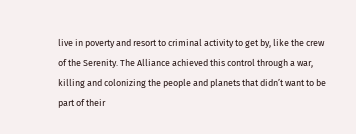live in poverty and resort to criminal activity to get by, like the crew of the Serenity. The Alliance achieved this control through a war, killing and colonizing the people and planets that didn’t want to be part of their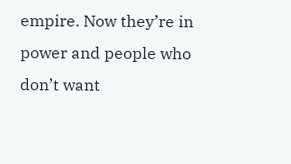empire. Now they’re in power and people who don’t want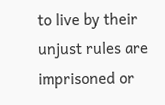to live by their unjust rules are imprisoned or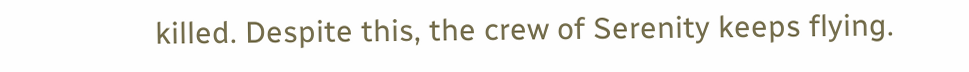killed. Despite this, the crew of Serenity keeps flying.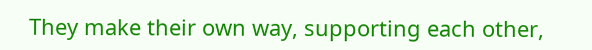They make their own way, supporting each other,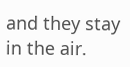and they stay in the air.